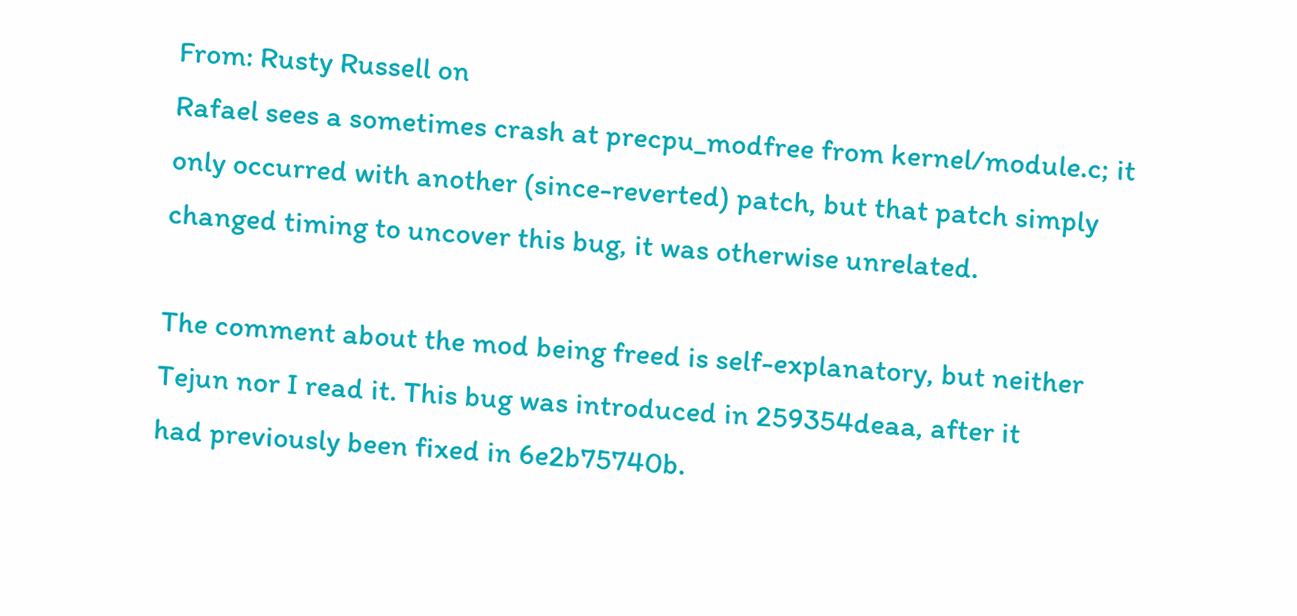From: Rusty Russell on
Rafael sees a sometimes crash at precpu_modfree from kernel/module.c; it
only occurred with another (since-reverted) patch, but that patch simply
changed timing to uncover this bug, it was otherwise unrelated.

The comment about the mod being freed is self-explanatory, but neither
Tejun nor I read it. This bug was introduced in 259354deaa, after it
had previously been fixed in 6e2b75740b.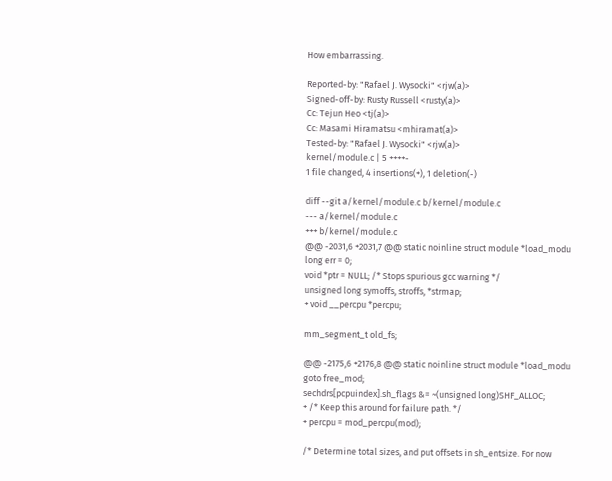How embarrassing.

Reported-by: "Rafael J. Wysocki" <rjw(a)>
Signed-off-by: Rusty Russell <rusty(a)>
Cc: Tejun Heo <tj(a)>
Cc: Masami Hiramatsu <mhiramat(a)>
Tested-by: "Rafael J. Wysocki" <rjw(a)>
kernel/module.c | 5 ++++-
1 file changed, 4 insertions(+), 1 deletion(-)

diff --git a/kernel/module.c b/kernel/module.c
--- a/kernel/module.c
+++ b/kernel/module.c
@@ -2031,6 +2031,7 @@ static noinline struct module *load_modu
long err = 0;
void *ptr = NULL; /* Stops spurious gcc warning */
unsigned long symoffs, stroffs, *strmap;
+ void __percpu *percpu;

mm_segment_t old_fs;

@@ -2175,6 +2176,8 @@ static noinline struct module *load_modu
goto free_mod;
sechdrs[pcpuindex].sh_flags &= ~(unsigned long)SHF_ALLOC;
+ /* Keep this around for failure path. */
+ percpu = mod_percpu(mod);

/* Determine total sizes, and put offsets in sh_entsize. For now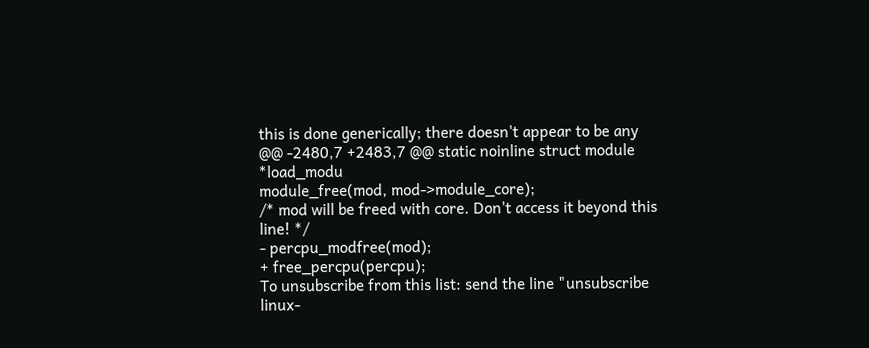this is done generically; there doesn't appear to be any
@@ -2480,7 +2483,7 @@ static noinline struct module *load_modu
module_free(mod, mod->module_core);
/* mod will be freed with core. Don't access it beyond this line! */
- percpu_modfree(mod);
+ free_percpu(percpu);
To unsubscribe from this list: send the line "unsubscribe linux-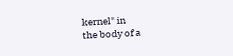kernel" in
the body of a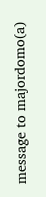message to majordomo(a)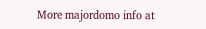More majordomo info at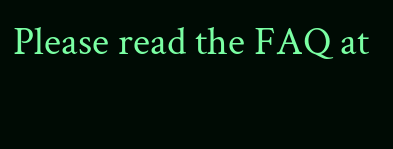Please read the FAQ at